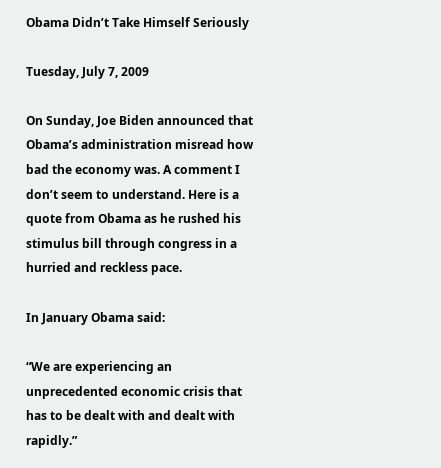Obama Didn’t Take Himself Seriously

Tuesday, July 7, 2009

On Sunday, Joe Biden announced that Obama’s administration misread how bad the economy was. A comment I don’t seem to understand. Here is a quote from Obama as he rushed his stimulus bill through congress in a hurried and reckless pace.

In January Obama said:

“We are experiencing an unprecedented economic crisis that has to be dealt with and dealt with rapidly.”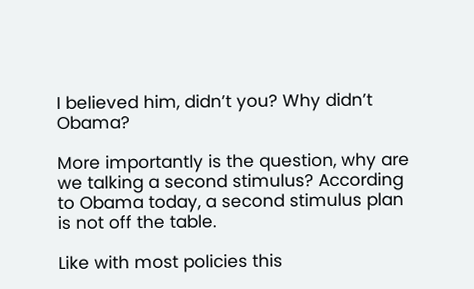I believed him, didn’t you? Why didn’t Obama?

More importantly is the question, why are we talking a second stimulus? According to Obama today, a second stimulus plan is not off the table.

Like with most policies this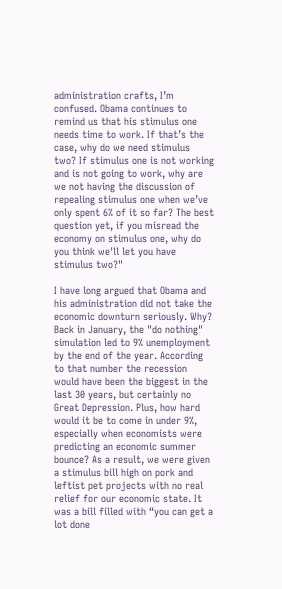administration crafts, I’m confused. Obama continues to remind us that his stimulus one needs time to work. If that’s the case, why do we need stimulus two? If stimulus one is not working and is not going to work, why are we not having the discussion of repealing stimulus one when we’ve only spent 6% of it so far? The best question yet, if you misread the economy on stimulus one, why do you think we'll let you have stimulus two?"

I have long argued that Obama and his administration did not take the economic downturn seriously. Why? Back in January, the "do nothing" simulation led to 9% unemployment by the end of the year. According to that number the recession would have been the biggest in the last 30 years, but certainly no Great Depression. Plus, how hard would it be to come in under 9%, especially when economists were predicting an economic summer bounce? As a result, we were given a stimulus bill high on pork and leftist pet projects with no real relief for our economic state. It was a bill filled with “you can get a lot done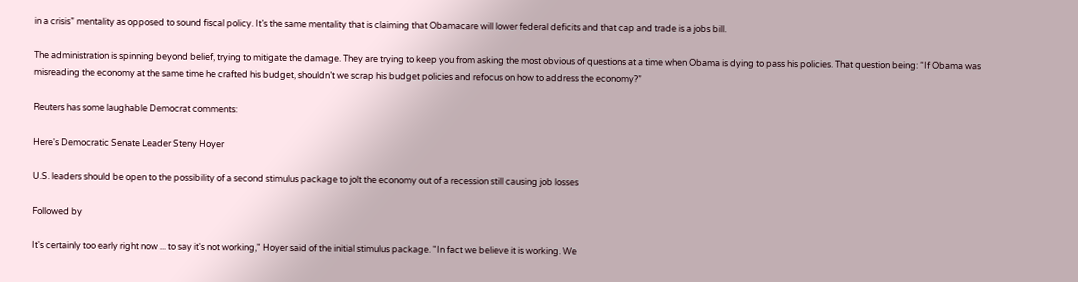in a crisis” mentality as opposed to sound fiscal policy. It’s the same mentality that is claiming that Obamacare will lower federal deficits and that cap and trade is a jobs bill.

The administration is spinning beyond belief, trying to mitigate the damage. They are trying to keep you from asking the most obvious of questions at a time when Obama is dying to pass his policies. That question being: “If Obama was misreading the economy at the same time he crafted his budget, shouldn’t we scrap his budget policies and refocus on how to address the economy?”

Reuters has some laughable Democrat comments:

Here's Democratic Senate Leader Steny Hoyer

U.S. leaders should be open to the possibility of a second stimulus package to jolt the economy out of a recession still causing job losses

Followed by

It's certainly too early right now ... to say it's not working," Hoyer said of the initial stimulus package. "In fact we believe it is working. We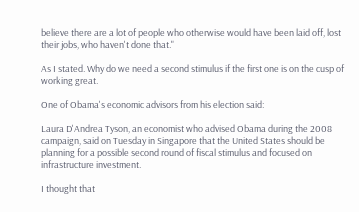believe there are a lot of people who otherwise would have been laid off, lost their jobs, who haven't done that."

As I stated. Why do we need a second stimulus if the first one is on the cusp of working great.

One of Obama's economic advisors from his election said:

Laura D'Andrea Tyson, an economist who advised Obama during the 2008 campaign, said on Tuesday in Singapore that the United States should be planning for a possible second round of fiscal stimulus and focused on infrastructure investment.

I thought that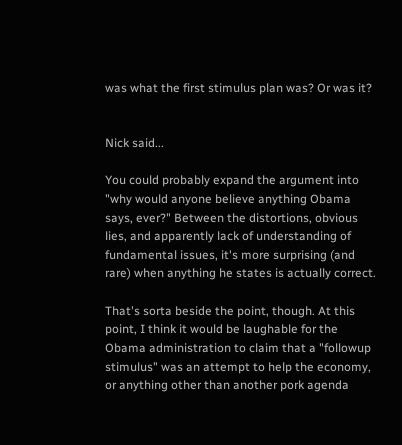was what the first stimulus plan was? Or was it?


Nick said...

You could probably expand the argument into "why would anyone believe anything Obama says, ever?" Between the distortions, obvious lies, and apparently lack of understanding of fundamental issues, it's more surprising (and rare) when anything he states is actually correct.

That's sorta beside the point, though. At this point, I think it would be laughable for the Obama administration to claim that a "followup stimulus" was an attempt to help the economy, or anything other than another pork agenda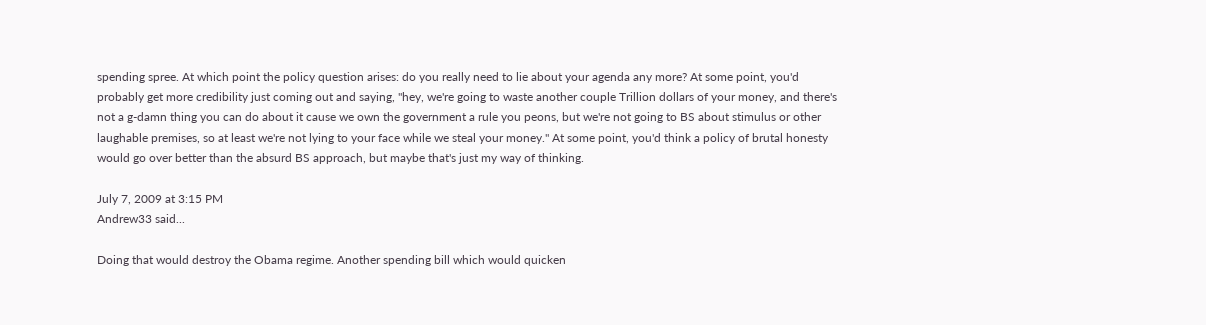spending spree. At which point the policy question arises: do you really need to lie about your agenda any more? At some point, you'd probably get more credibility just coming out and saying, "hey, we're going to waste another couple Trillion dollars of your money, and there's not a g-damn thing you can do about it cause we own the government a rule you peons, but we're not going to BS about stimulus or other laughable premises, so at least we're not lying to your face while we steal your money." At some point, you'd think a policy of brutal honesty would go over better than the absurd BS approach, but maybe that's just my way of thinking.

July 7, 2009 at 3:15 PM
Andrew33 said...

Doing that would destroy the Obama regime. Another spending bill which would quicken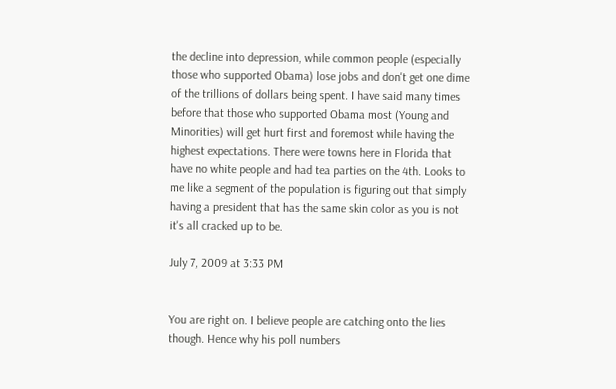the decline into depression, while common people (especially those who supported Obama) lose jobs and don't get one dime of the trillions of dollars being spent. I have said many times before that those who supported Obama most (Young and Minorities) will get hurt first and foremost while having the highest expectations. There were towns here in Florida that have no white people and had tea parties on the 4th. Looks to me like a segment of the population is figuring out that simply having a president that has the same skin color as you is not it's all cracked up to be.

July 7, 2009 at 3:33 PM


You are right on. I believe people are catching onto the lies though. Hence why his poll numbers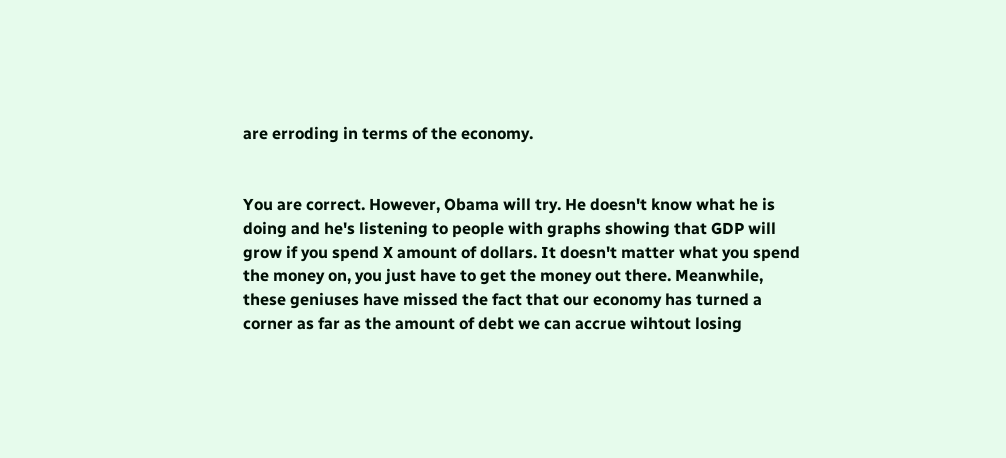are erroding in terms of the economy.


You are correct. However, Obama will try. He doesn't know what he is doing and he's listening to people with graphs showing that GDP will grow if you spend X amount of dollars. It doesn't matter what you spend the money on, you just have to get the money out there. Meanwhile, these geniuses have missed the fact that our economy has turned a corner as far as the amount of debt we can accrue wihtout losing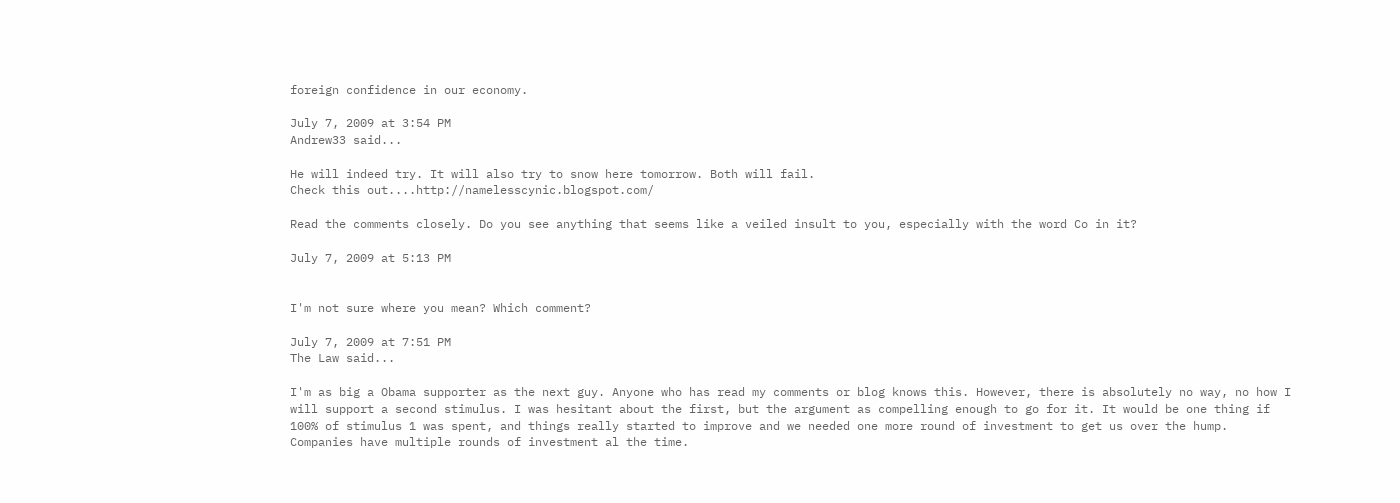foreign confidence in our economy.

July 7, 2009 at 3:54 PM
Andrew33 said...

He will indeed try. It will also try to snow here tomorrow. Both will fail.
Check this out....http://namelesscynic.blogspot.com/

Read the comments closely. Do you see anything that seems like a veiled insult to you, especially with the word Co in it?

July 7, 2009 at 5:13 PM


I'm not sure where you mean? Which comment?

July 7, 2009 at 7:51 PM
The Law said...

I'm as big a Obama supporter as the next guy. Anyone who has read my comments or blog knows this. However, there is absolutely no way, no how I will support a second stimulus. I was hesitant about the first, but the argument as compelling enough to go for it. It would be one thing if 100% of stimulus 1 was spent, and things really started to improve and we needed one more round of investment to get us over the hump. Companies have multiple rounds of investment al the time.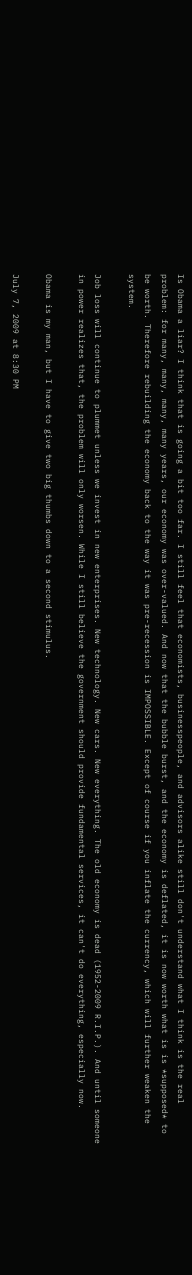Is Obama a liar? I think that is going a bit too far. I still feel that economists, businesspeople, and advisors alike still don't understand what I think is the real problem: for many, many, many, many years, our economy was over-valued. And now that the bubble burst, and the economy is deflated, it is now worth what is is *supposed* to be worth. Therefore rebuilding the economy back to the way it was pre-recession is IMPOSSIBLE. Except of course if you inflate the currency, which will further weaken the system.

Job loss will continue to plummet unless we invest in new enterprises. New technology. New cars. New everything. The old economy is dead (1952-2009 R.I.P.). And until someone in power realizes that, the problem will only worsen. While I still believe the government should provide fundamental services, it can't do everything, especially now.

Obama is my man, but I have to give two big thumbs down to a second stimulus.

July 7, 2009 at 8:30 PM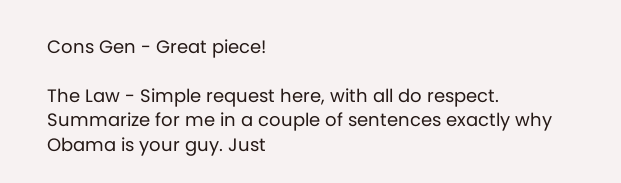Cons Gen - Great piece!

The Law - Simple request here, with all do respect. Summarize for me in a couple of sentences exactly why Obama is your guy. Just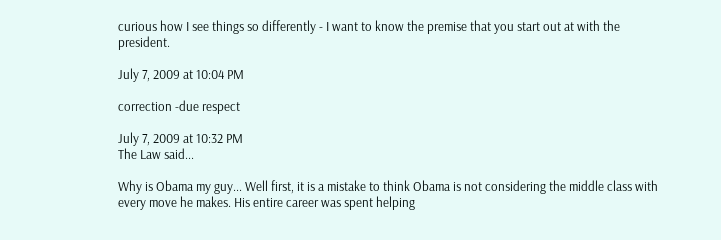curious how I see things so differently - I want to know the premise that you start out at with the president.

July 7, 2009 at 10:04 PM

correction -due respect

July 7, 2009 at 10:32 PM
The Law said...

Why is Obama my guy... Well first, it is a mistake to think Obama is not considering the middle class with every move he makes. His entire career was spent helping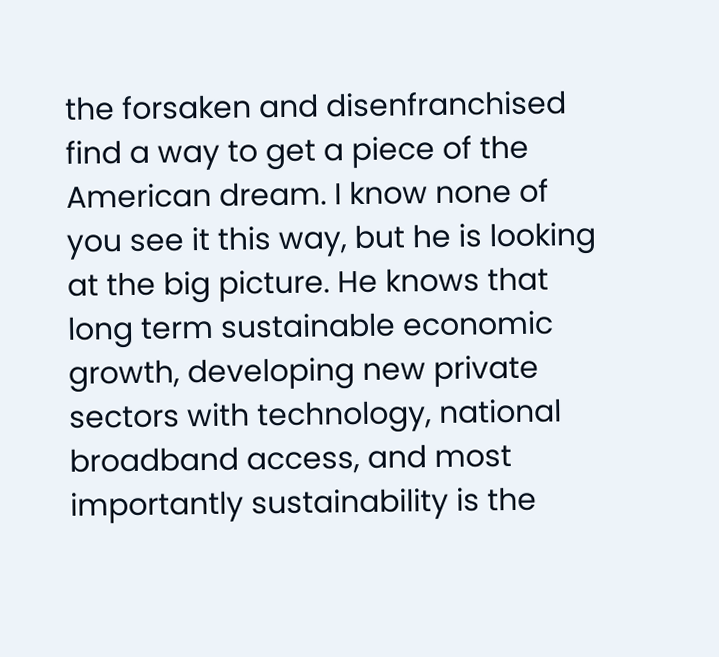the forsaken and disenfranchised find a way to get a piece of the American dream. I know none of you see it this way, but he is looking at the big picture. He knows that long term sustainable economic growth, developing new private sectors with technology, national broadband access, and most importantly sustainability is the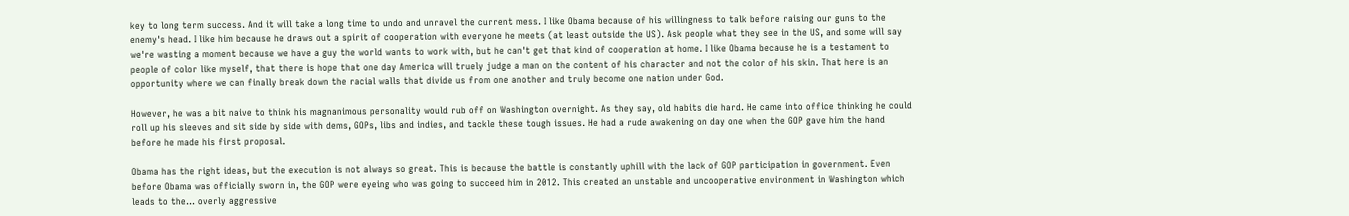key to long term success. And it will take a long time to undo and unravel the current mess. I like Obama because of his willingness to talk before raising our guns to the enemy's head. I like him because he draws out a spirit of cooperation with everyone he meets (at least outside the US). Ask people what they see in the US, and some will say we're wasting a moment because we have a guy the world wants to work with, but he can't get that kind of cooperation at home. I like Obama because he is a testament to people of color like myself, that there is hope that one day America will truely judge a man on the content of his character and not the color of his skin. That here is an opportunity where we can finally break down the racial walls that divide us from one another and truly become one nation under God.

However, he was a bit naive to think his magnanimous personality would rub off on Washington overnight. As they say, old habits die hard. He came into office thinking he could roll up his sleeves and sit side by side with dems, GOPs, libs and indies, and tackle these tough issues. He had a rude awakening on day one when the GOP gave him the hand before he made his first proposal.

Obama has the right ideas, but the execution is not always so great. This is because the battle is constantly uphill with the lack of GOP participation in government. Even before Obama was officially sworn in, the GOP were eyeing who was going to succeed him in 2012. This created an unstable and uncooperative environment in Washington which leads to the... overly aggressive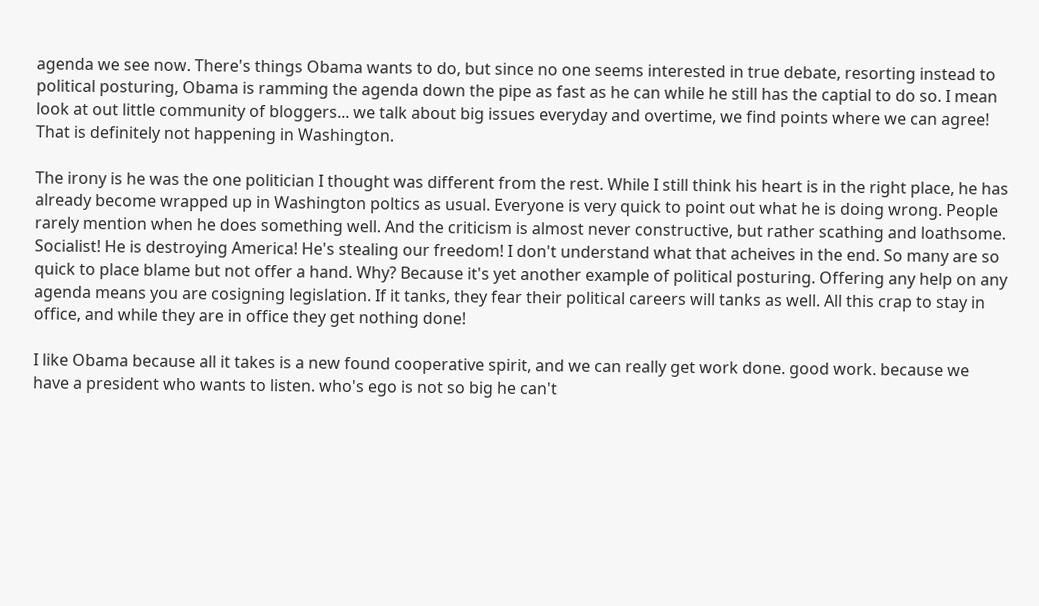agenda we see now. There's things Obama wants to do, but since no one seems interested in true debate, resorting instead to political posturing, Obama is ramming the agenda down the pipe as fast as he can while he still has the captial to do so. I mean look at out little community of bloggers... we talk about big issues everyday and overtime, we find points where we can agree! That is definitely not happening in Washington.

The irony is he was the one politician I thought was different from the rest. While I still think his heart is in the right place, he has already become wrapped up in Washington poltics as usual. Everyone is very quick to point out what he is doing wrong. People rarely mention when he does something well. And the criticism is almost never constructive, but rather scathing and loathsome. Socialist! He is destroying America! He's stealing our freedom! I don't understand what that acheives in the end. So many are so quick to place blame but not offer a hand. Why? Because it's yet another example of political posturing. Offering any help on any agenda means you are cosigning legislation. If it tanks, they fear their political careers will tanks as well. All this crap to stay in office, and while they are in office they get nothing done!

I like Obama because all it takes is a new found cooperative spirit, and we can really get work done. good work. because we have a president who wants to listen. who's ego is not so big he can't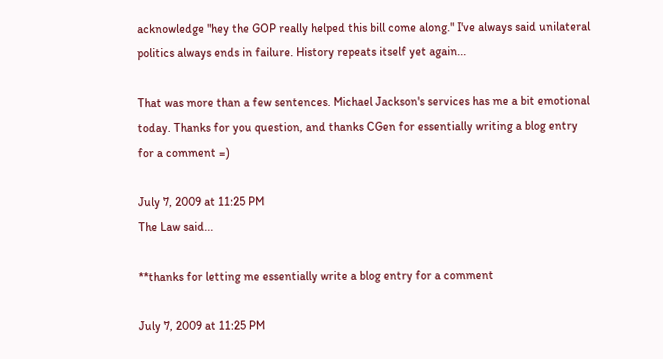acknowledge "hey the GOP really helped this bill come along." I've always said unilateral politics always ends in failure. History repeats itself yet again...

That was more than a few sentences. Michael Jackson's services has me a bit emotional today. Thanks for you question, and thanks CGen for essentially writing a blog entry for a comment =)

July 7, 2009 at 11:25 PM
The Law said...

**thanks for letting me essentially write a blog entry for a comment

July 7, 2009 at 11:25 PM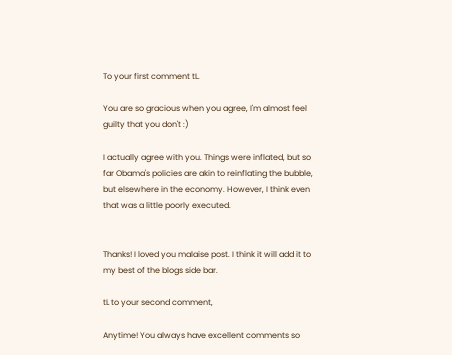To your first comment tL.

You are so gracious when you agree, I'm almost feel guilty that you don't :)

I actually agree with you. Things were inflated, but so far Obama's policies are akin to reinflating the bubble, but elsewhere in the economy. However, I think even that was a little poorly executed.


Thanks! I loved you malaise post. I think it will add it to my best of the blogs side bar.

tL to your second comment,

Anytime! You always have excellent comments so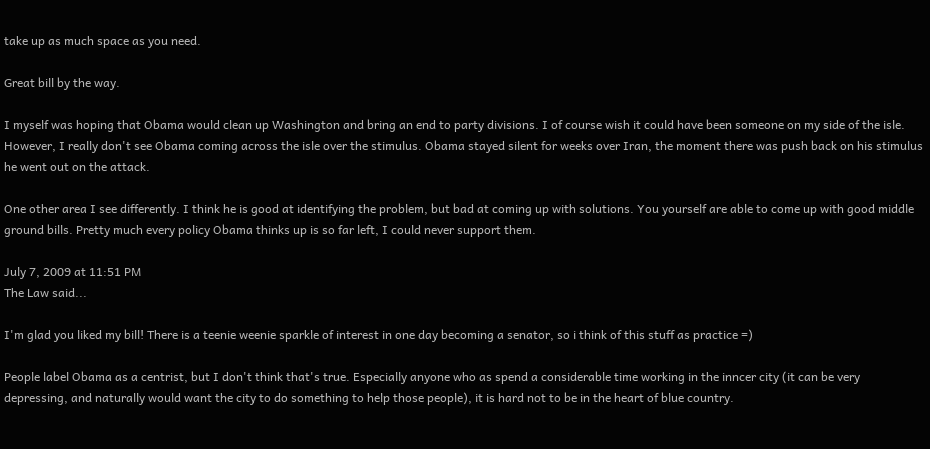take up as much space as you need.

Great bill by the way.

I myself was hoping that Obama would clean up Washington and bring an end to party divisions. I of course wish it could have been someone on my side of the isle. However, I really don't see Obama coming across the isle over the stimulus. Obama stayed silent for weeks over Iran, the moment there was push back on his stimulus he went out on the attack.

One other area I see differently. I think he is good at identifying the problem, but bad at coming up with solutions. You yourself are able to come up with good middle ground bills. Pretty much every policy Obama thinks up is so far left, I could never support them.

July 7, 2009 at 11:51 PM
The Law said...

I'm glad you liked my bill! There is a teenie weenie sparkle of interest in one day becoming a senator, so i think of this stuff as practice =)

People label Obama as a centrist, but I don't think that's true. Especially anyone who as spend a considerable time working in the inncer city (it can be very depressing, and naturally would want the city to do something to help those people), it is hard not to be in the heart of blue country.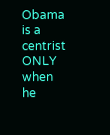Obama is a centrist ONLY when he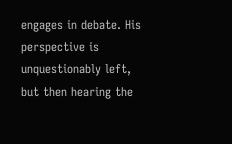engages in debate. His perspective is unquestionably left, but then hearing the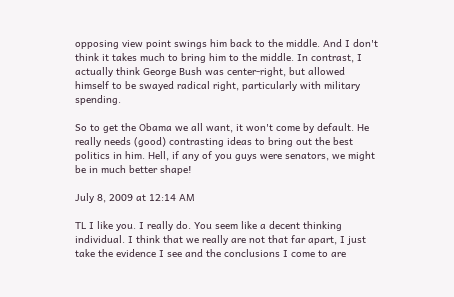opposing view point swings him back to the middle. And I don't think it takes much to bring him to the middle. In contrast, I actually think George Bush was center-right, but allowed himself to be swayed radical right, particularly with military spending.

So to get the Obama we all want, it won't come by default. He really needs (good) contrasting ideas to bring out the best politics in him. Hell, if any of you guys were senators, we might be in much better shape!

July 8, 2009 at 12:14 AM

TL I like you. I really do. You seem like a decent thinking individual. I think that we really are not that far apart, I just take the evidence I see and the conclusions I come to are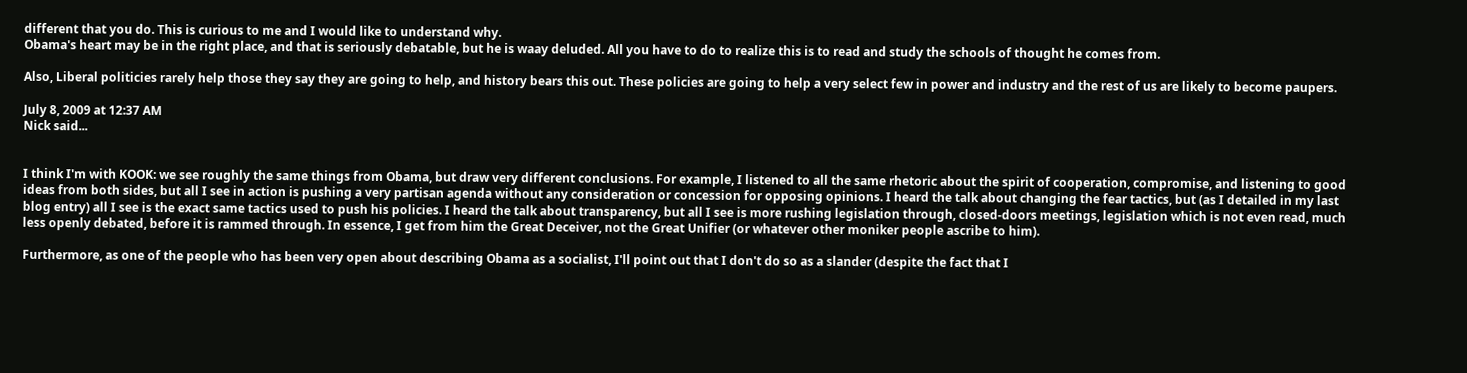different that you do. This is curious to me and I would like to understand why.
Obama's heart may be in the right place, and that is seriously debatable, but he is waay deluded. All you have to do to realize this is to read and study the schools of thought he comes from.

Also, Liberal politicies rarely help those they say they are going to help, and history bears this out. These policies are going to help a very select few in power and industry and the rest of us are likely to become paupers.

July 8, 2009 at 12:37 AM
Nick said...


I think I'm with KOOK: we see roughly the same things from Obama, but draw very different conclusions. For example, I listened to all the same rhetoric about the spirit of cooperation, compromise, and listening to good ideas from both sides, but all I see in action is pushing a very partisan agenda without any consideration or concession for opposing opinions. I heard the talk about changing the fear tactics, but (as I detailed in my last blog entry) all I see is the exact same tactics used to push his policies. I heard the talk about transparency, but all I see is more rushing legislation through, closed-doors meetings, legislation which is not even read, much less openly debated, before it is rammed through. In essence, I get from him the Great Deceiver, not the Great Unifier (or whatever other moniker people ascribe to him).

Furthermore, as one of the people who has been very open about describing Obama as a socialist, I'll point out that I don't do so as a slander (despite the fact that I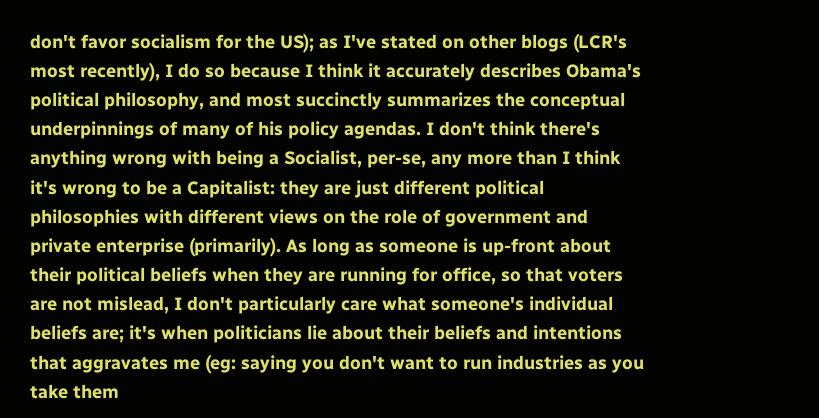don't favor socialism for the US); as I've stated on other blogs (LCR's most recently), I do so because I think it accurately describes Obama's political philosophy, and most succinctly summarizes the conceptual underpinnings of many of his policy agendas. I don't think there's anything wrong with being a Socialist, per-se, any more than I think it's wrong to be a Capitalist: they are just different political philosophies with different views on the role of government and private enterprise (primarily). As long as someone is up-front about their political beliefs when they are running for office, so that voters are not mislead, I don't particularly care what someone's individual beliefs are; it's when politicians lie about their beliefs and intentions that aggravates me (eg: saying you don't want to run industries as you take them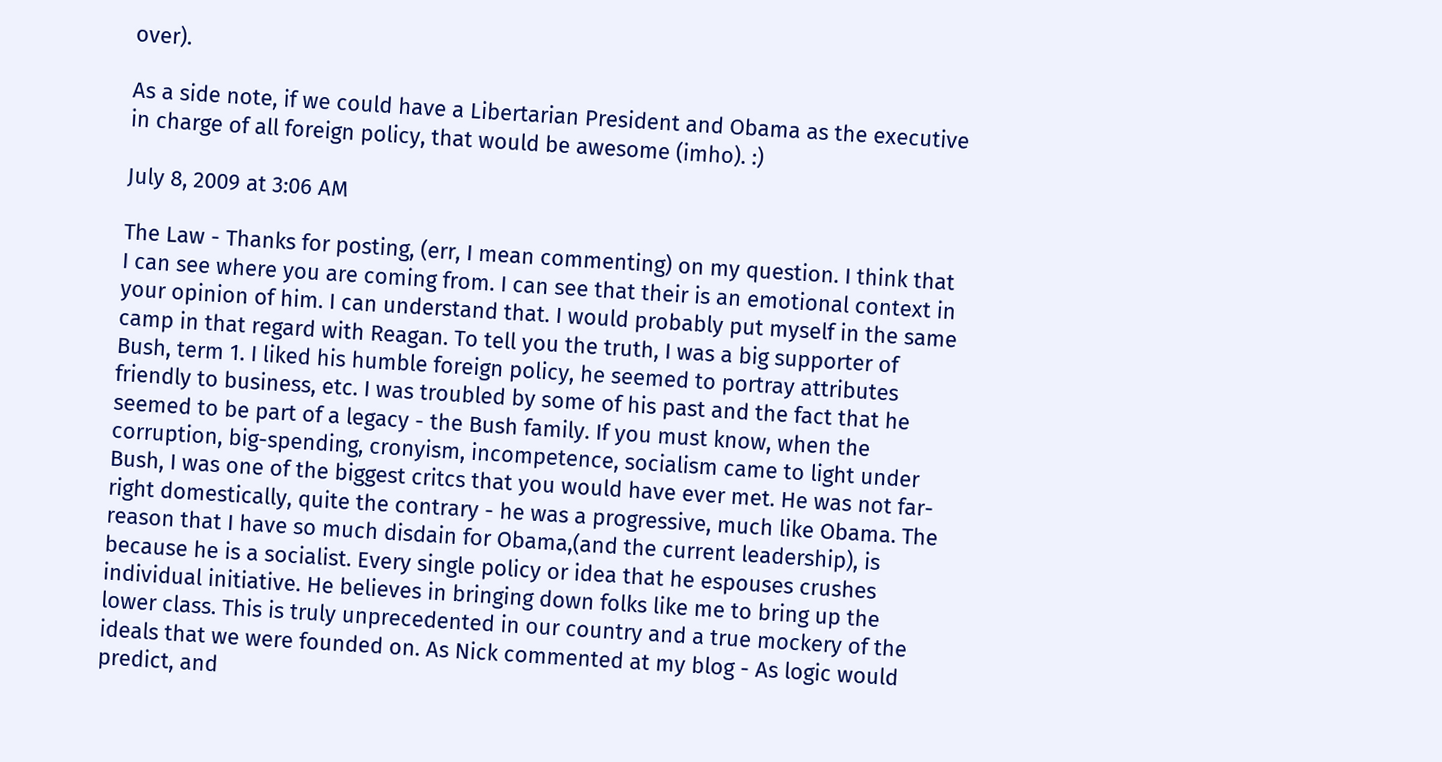over).

As a side note, if we could have a Libertarian President and Obama as the executive in charge of all foreign policy, that would be awesome (imho). :)

July 8, 2009 at 3:06 AM

The Law - Thanks for posting, (err, I mean commenting) on my question. I think that I can see where you are coming from. I can see that their is an emotional context in your opinion of him. I can understand that. I would probably put myself in the same camp in that regard with Reagan. To tell you the truth, I was a big supporter of Bush, term 1. I liked his humble foreign policy, he seemed to portray attributes friendly to business, etc. I was troubled by some of his past and the fact that he seemed to be part of a legacy - the Bush family. If you must know, when the corruption, big-spending, cronyism, incompetence, socialism came to light under Bush, I was one of the biggest critcs that you would have ever met. He was not far-right domestically, quite the contrary - he was a progressive, much like Obama. The reason that I have so much disdain for Obama,(and the current leadership), is because he is a socialist. Every single policy or idea that he espouses crushes individual initiative. He believes in bringing down folks like me to bring up the lower class. This is truly unprecedented in our country and a true mockery of the ideals that we were founded on. As Nick commented at my blog - As logic would predict, and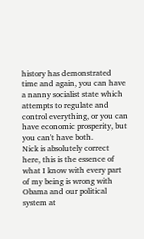history has demonstrated time and again, you can have a nanny socialist state which attempts to regulate and control everything, or you can have economic prosperity, but you can't have both.
Nick is absolutely correct here, this is the essence of what I know with every part of my being is wrong with Obama and our political system at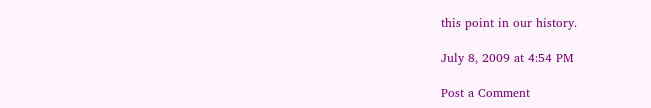this point in our history.

July 8, 2009 at 4:54 PM

Post a Comment